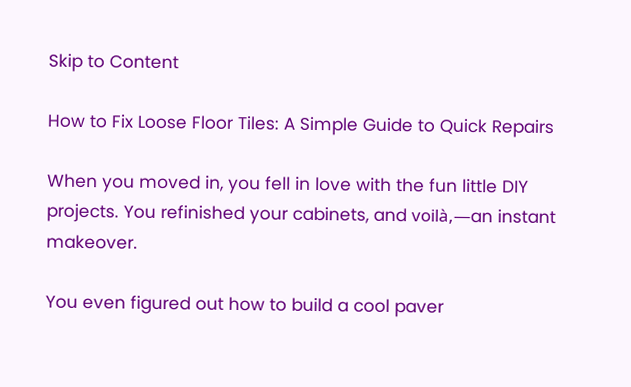Skip to Content

How to Fix Loose Floor Tiles: A Simple Guide to Quick Repairs

When you moved in, you fell in love with the fun little DIY projects. You refinished your cabinets, and voilà,—an instant makeover.

You even figured out how to build a cool paver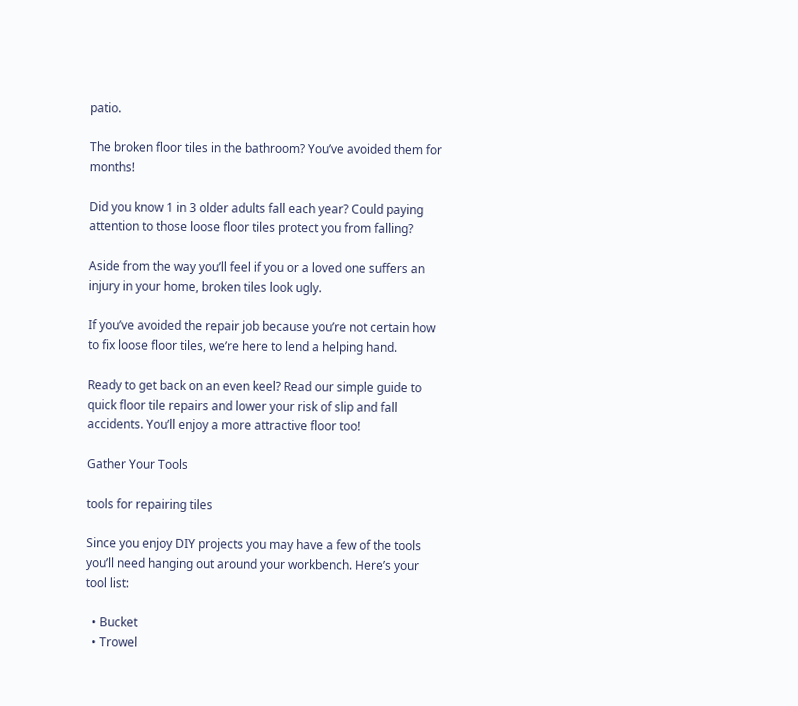patio.

The broken floor tiles in the bathroom? You’ve avoided them for months!

Did you know 1 in 3 older adults fall each year? Could paying attention to those loose floor tiles protect you from falling?

Aside from the way you’ll feel if you or a loved one suffers an injury in your home, broken tiles look ugly.

If you’ve avoided the repair job because you’re not certain how to fix loose floor tiles, we’re here to lend a helping hand.

Ready to get back on an even keel? Read our simple guide to quick floor tile repairs and lower your risk of slip and fall accidents. You’ll enjoy a more attractive floor too!

Gather Your Tools

tools for repairing tiles

Since you enjoy DIY projects you may have a few of the tools you’ll need hanging out around your workbench. Here’s your tool list:

  • Bucket
  • Trowel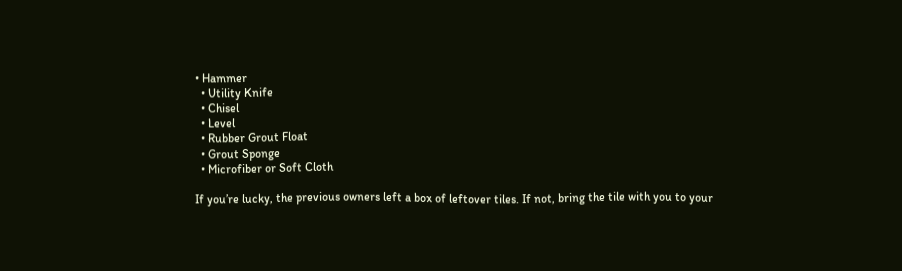• Hammer
  • Utility Knife
  • Chisel
  • Level
  • Rubber Grout Float
  • Grout Sponge
  • Microfiber or Soft Cloth

If you’re lucky, the previous owners left a box of leftover tiles. If not, bring the tile with you to your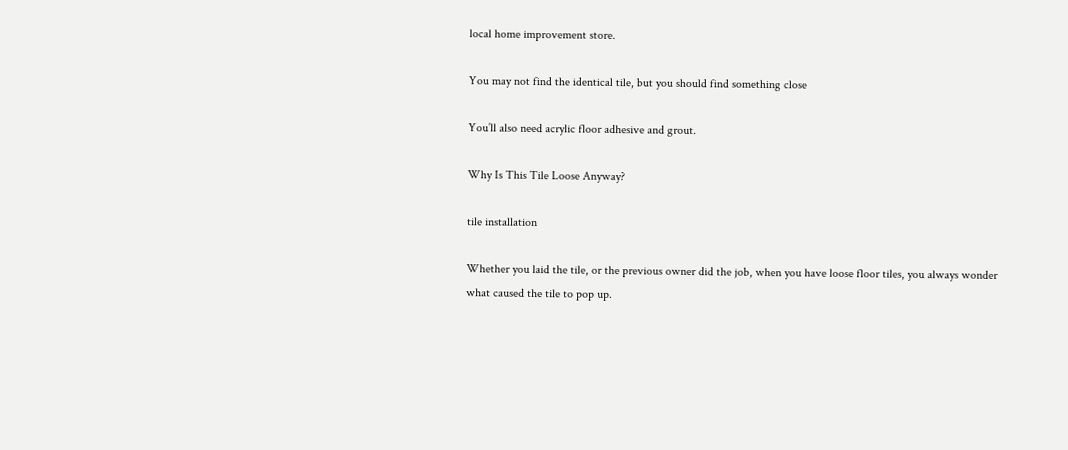local home improvement store.

You may not find the identical tile, but you should find something close

You’ll also need acrylic floor adhesive and grout.

Why Is This Tile Loose Anyway?

tile installation

Whether you laid the tile, or the previous owner did the job, when you have loose floor tiles, you always wonder what caused the tile to pop up.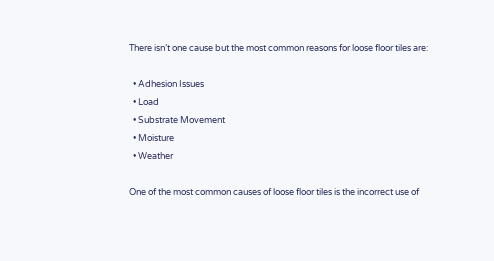There isn’t one cause but the most common reasons for loose floor tiles are:

  • Adhesion Issues
  • Load
  • Substrate Movement
  • Moisture
  • Weather

One of the most common causes of loose floor tiles is the incorrect use of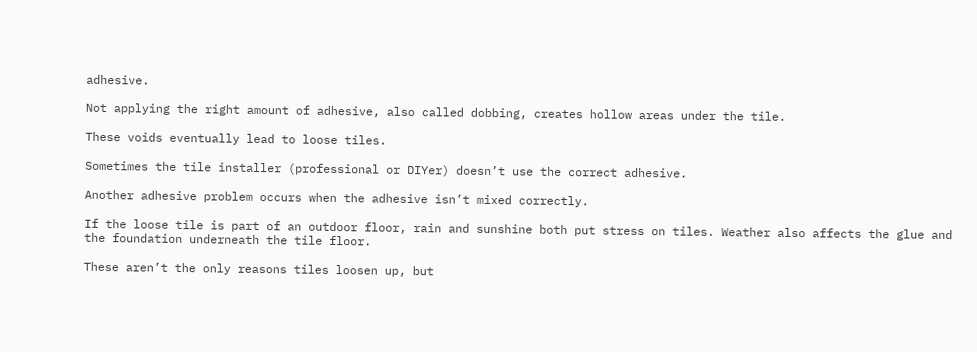adhesive.

Not applying the right amount of adhesive, also called dobbing, creates hollow areas under the tile.

These voids eventually lead to loose tiles.

Sometimes the tile installer (professional or DIYer) doesn’t use the correct adhesive.

Another adhesive problem occurs when the adhesive isn’t mixed correctly.

If the loose tile is part of an outdoor floor, rain and sunshine both put stress on tiles. Weather also affects the glue and the foundation underneath the tile floor.

These aren’t the only reasons tiles loosen up, but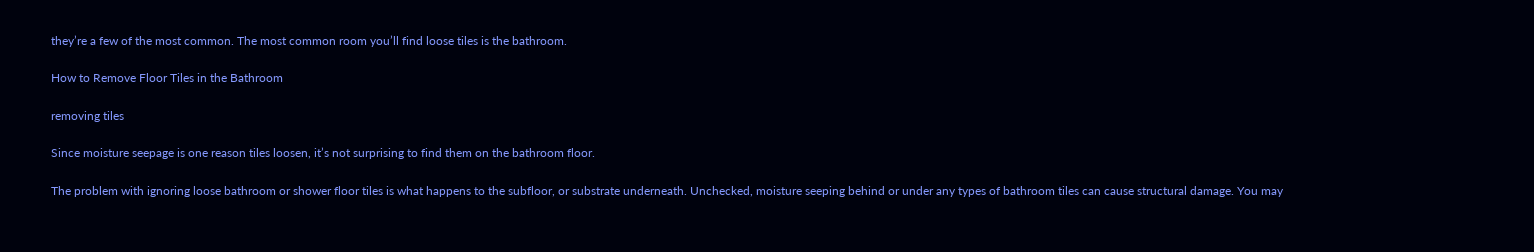they’re a few of the most common. The most common room you’ll find loose tiles is the bathroom.

How to Remove Floor Tiles in the Bathroom

removing tiles

Since moisture seepage is one reason tiles loosen, it’s not surprising to find them on the bathroom floor.

The problem with ignoring loose bathroom or shower floor tiles is what happens to the subfloor, or substrate underneath. Unchecked, moisture seeping behind or under any types of bathroom tiles can cause structural damage. You may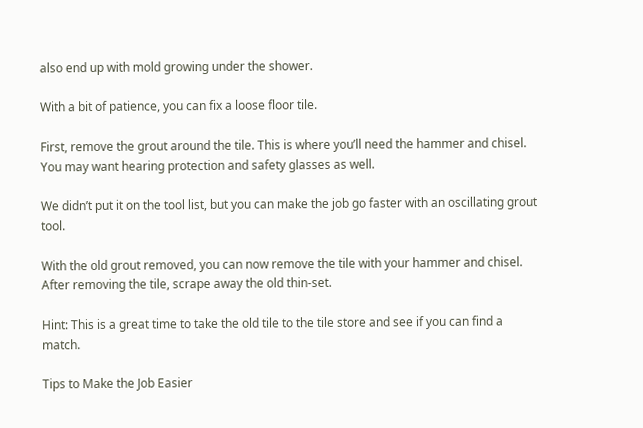also end up with mold growing under the shower.

With a bit of patience, you can fix a loose floor tile.

First, remove the grout around the tile. This is where you’ll need the hammer and chisel. You may want hearing protection and safety glasses as well.

We didn’t put it on the tool list, but you can make the job go faster with an oscillating grout tool.

With the old grout removed, you can now remove the tile with your hammer and chisel. After removing the tile, scrape away the old thin-set.

Hint: This is a great time to take the old tile to the tile store and see if you can find a match.

Tips to Make the Job Easier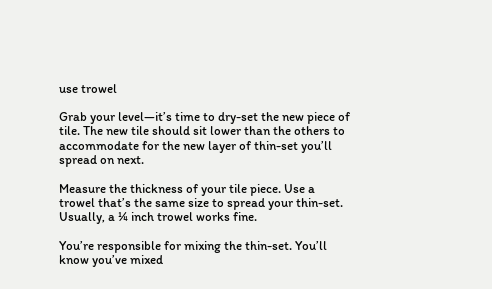use trowel

Grab your level—it’s time to dry-set the new piece of tile. The new tile should sit lower than the others to accommodate for the new layer of thin-set you’ll spread on next.

Measure the thickness of your tile piece. Use a trowel that’s the same size to spread your thin-set. Usually, a ¼ inch trowel works fine.

You’re responsible for mixing the thin-set. You’ll know you’ve mixed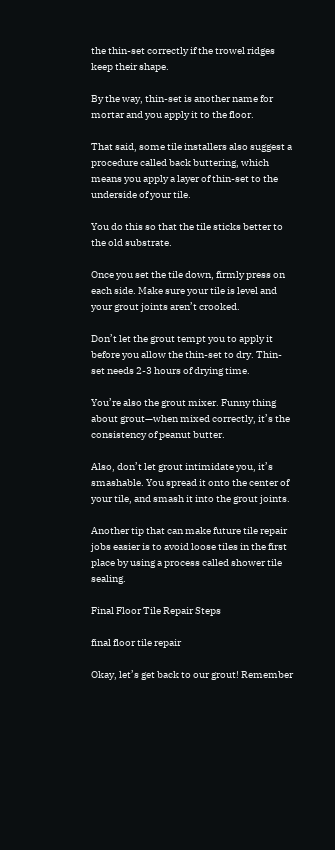the thin-set correctly if the trowel ridges keep their shape.

By the way, thin-set is another name for mortar and you apply it to the floor.

That said, some tile installers also suggest a procedure called back buttering, which means you apply a layer of thin-set to the underside of your tile.

You do this so that the tile sticks better to the old substrate.

Once you set the tile down, firmly press on each side. Make sure your tile is level and your grout joints aren’t crooked.

Don’t let the grout tempt you to apply it before you allow the thin-set to dry. Thin-set needs 2-3 hours of drying time.

You’re also the grout mixer. Funny thing about grout—when mixed correctly, it’s the consistency of peanut butter.

Also, don’t let grout intimidate you, it’s smashable. You spread it onto the center of your tile, and smash it into the grout joints.

Another tip that can make future tile repair jobs easier is to avoid loose tiles in the first place by using a process called shower tile sealing.

Final Floor Tile Repair Steps

final floor tile repair

Okay, let’s get back to our grout! Remember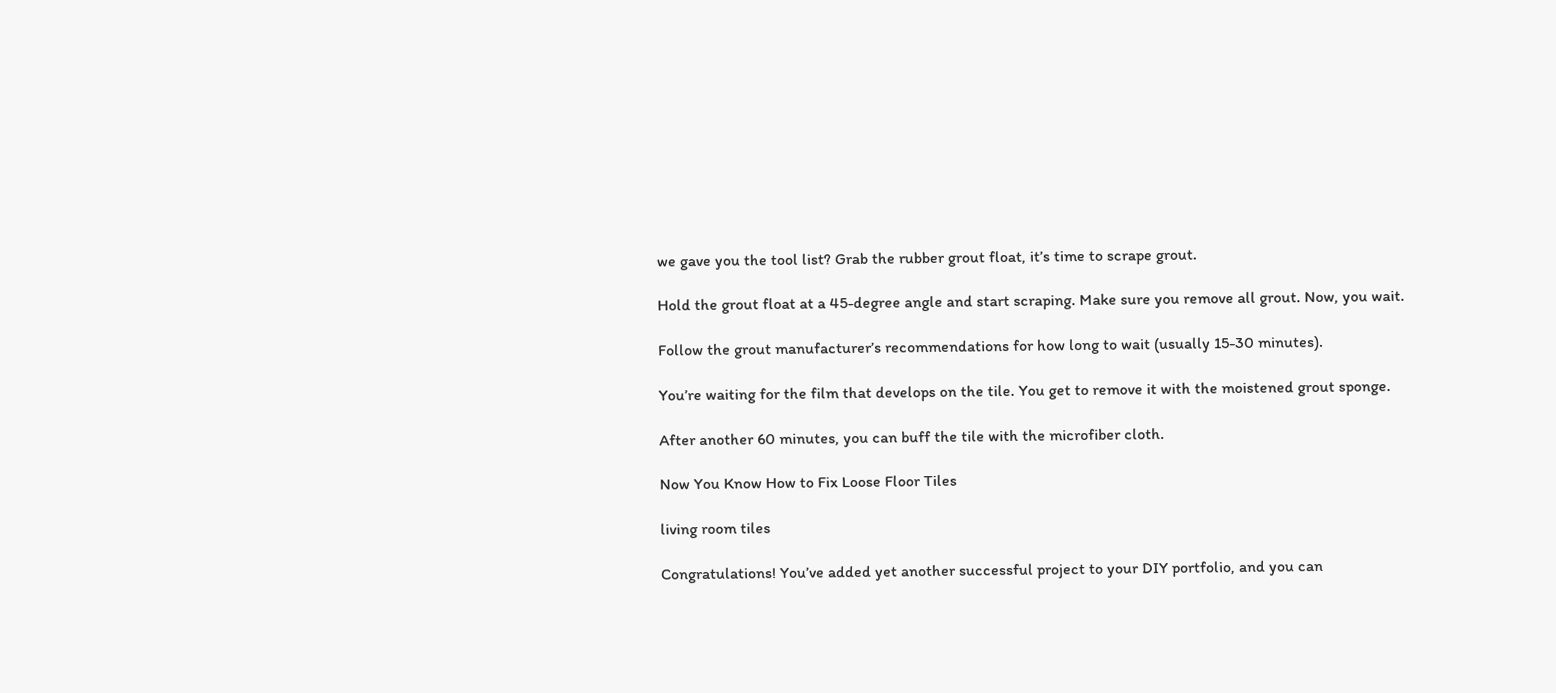we gave you the tool list? Grab the rubber grout float, it’s time to scrape grout.

Hold the grout float at a 45-degree angle and start scraping. Make sure you remove all grout. Now, you wait.

Follow the grout manufacturer’s recommendations for how long to wait (usually 15-30 minutes).

You’re waiting for the film that develops on the tile. You get to remove it with the moistened grout sponge.

After another 60 minutes, you can buff the tile with the microfiber cloth.

Now You Know How to Fix Loose Floor Tiles

living room tiles

Congratulations! You’ve added yet another successful project to your DIY portfolio, and you can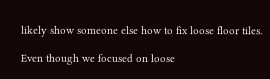likely show someone else how to fix loose floor tiles.

Even though we focused on loose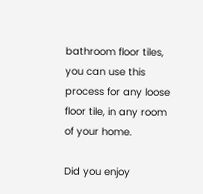bathroom floor tiles, you can use this process for any loose floor tile, in any room of your home.

Did you enjoy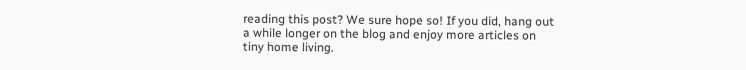reading this post? We sure hope so! If you did, hang out a while longer on the blog and enjoy more articles on tiny home living.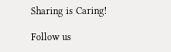Sharing is Caring!

Follow us